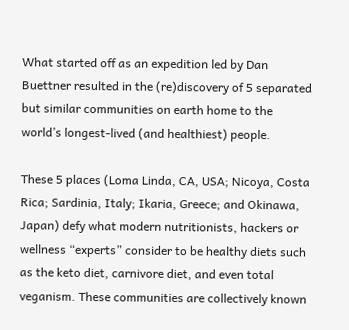What started off as an expedition led by Dan Buettner resulted in the (re)discovery of 5 separated but similar communities on earth home to the world’s longest-lived (and healthiest) people.

These 5 places (Loma Linda, CA, USA; Nicoya, Costa Rica; Sardinia, Italy; Ikaria, Greece; and Okinawa, Japan) defy what modern nutritionists, hackers or wellness “experts” consider to be healthy diets such as the keto diet, carnivore diet, and even total veganism. These communities are collectively known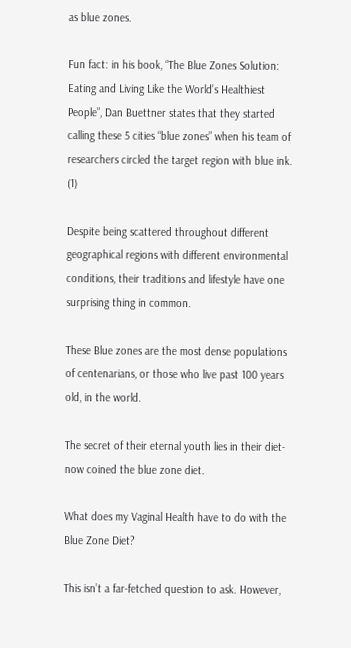as blue zones.

Fun fact: in his book, “The Blue Zones Solution: Eating and Living Like the World’s Healthiest People”, Dan Buettner states that they started calling these 5 cities “blue zones” when his team of researchers circled the target region with blue ink. (1)

Despite being scattered throughout different geographical regions with different environmental conditions, their traditions and lifestyle have one surprising thing in common.

These Blue zones are the most dense populations of centenarians, or those who live past 100 years old, in the world.

The secret of their eternal youth lies in their diet- now coined the blue zone diet.

What does my Vaginal Health have to do with the Blue Zone Diet?

This isn’t a far-fetched question to ask. However,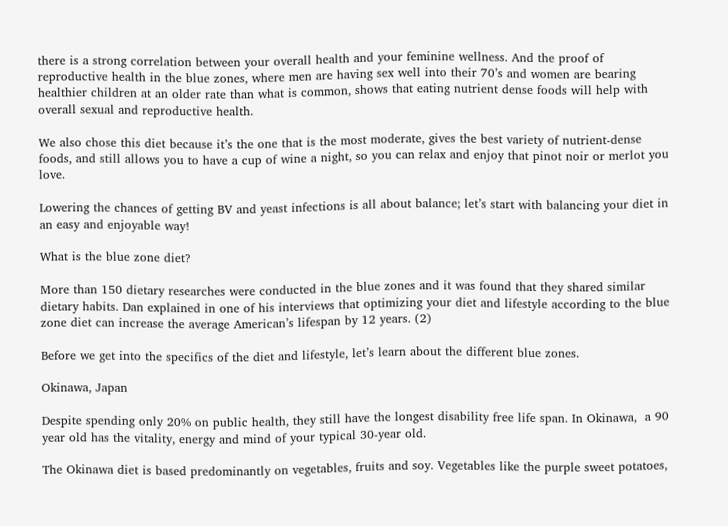there is a strong correlation between your overall health and your feminine wellness. And the proof of reproductive health in the blue zones, where men are having sex well into their 70’s and women are bearing healthier children at an older rate than what is common, shows that eating nutrient dense foods will help with overall sexual and reproductive health.

We also chose this diet because it’s the one that is the most moderate, gives the best variety of nutrient-dense foods, and still allows you to have a cup of wine a night, so you can relax and enjoy that pinot noir or merlot you love.

Lowering the chances of getting BV and yeast infections is all about balance; let’s start with balancing your diet in an easy and enjoyable way!

What is the blue zone diet?

More than 150 dietary researches were conducted in the blue zones and it was found that they shared similar dietary habits. Dan explained in one of his interviews that optimizing your diet and lifestyle according to the blue zone diet can increase the average American’s lifespan by 12 years. (2)

Before we get into the specifics of the diet and lifestyle, let’s learn about the different blue zones.

Okinawa, Japan

Despite spending only 20% on public health, they still have the longest disability free life span. In Okinawa,  a 90 year old has the vitality, energy and mind of your typical 30-year old.

The Okinawa diet is based predominantly on vegetables, fruits and soy. Vegetables like the purple sweet potatoes,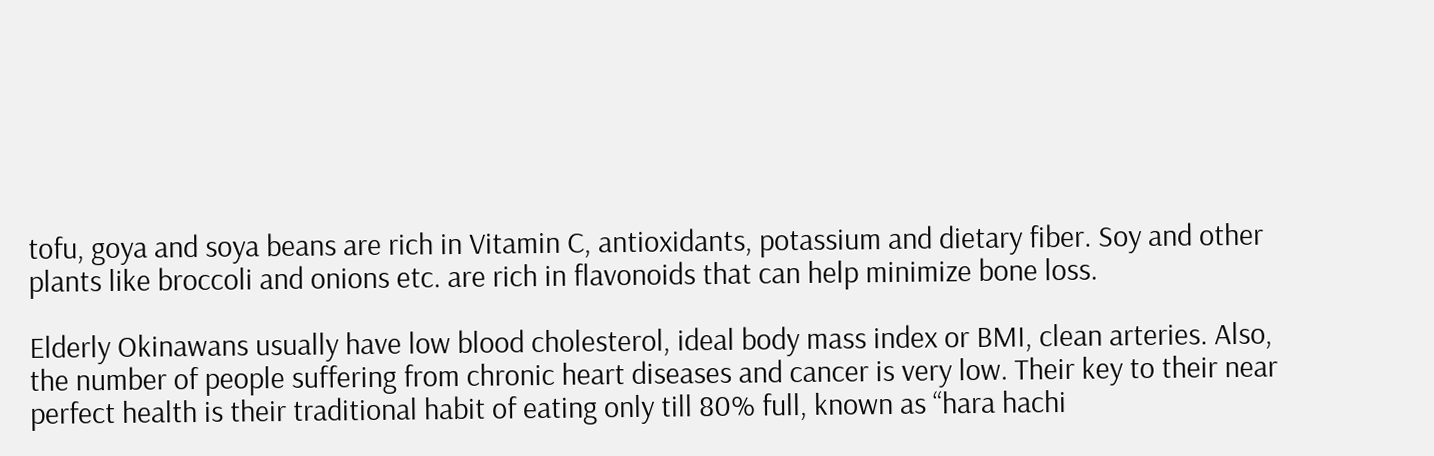tofu, goya and soya beans are rich in Vitamin C, antioxidants, potassium and dietary fiber. Soy and other plants like broccoli and onions etc. are rich in flavonoids that can help minimize bone loss.

Elderly Okinawans usually have low blood cholesterol, ideal body mass index or BMI, clean arteries. Also, the number of people suffering from chronic heart diseases and cancer is very low. Their key to their near perfect health is their traditional habit of eating only till 80% full, known as “hara hachi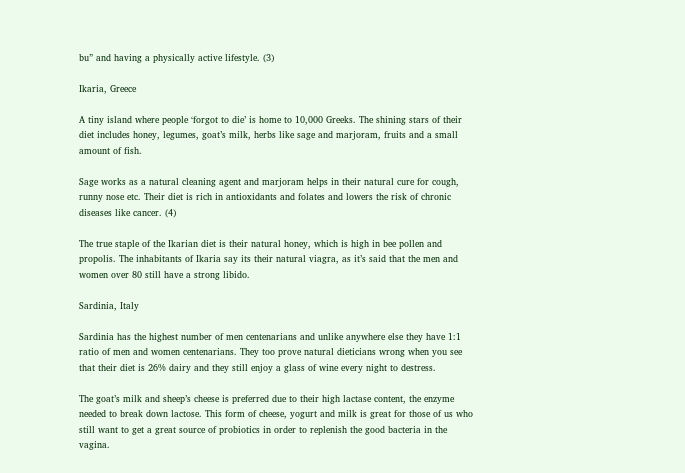bu” and having a physically active lifestyle. (3)

Ikaria, Greece

A tiny island where people ‘forgot to die’ is home to 10,000 Greeks. The shining stars of their diet includes honey, legumes, goat’s milk, herbs like sage and marjoram, fruits and a small amount of fish.

Sage works as a natural cleaning agent and marjoram helps in their natural cure for cough, runny nose etc. Their diet is rich in antioxidants and folates and lowers the risk of chronic diseases like cancer. (4)

The true staple of the Ikarian diet is their natural honey, which is high in bee pollen and propolis. The inhabitants of Ikaria say its their natural viagra, as it’s said that the men and women over 80 still have a strong libido.

Sardinia, Italy

Sardinia has the highest number of men centenarians and unlike anywhere else they have 1:1 ratio of men and women centenarians. They too prove natural dieticians wrong when you see that their diet is 26% dairy and they still enjoy a glass of wine every night to destress.

The goat’s milk and sheep’s cheese is preferred due to their high lactase content, the enzyme needed to break down lactose. This form of cheese, yogurt and milk is great for those of us who still want to get a great source of probiotics in order to replenish the good bacteria in the vagina.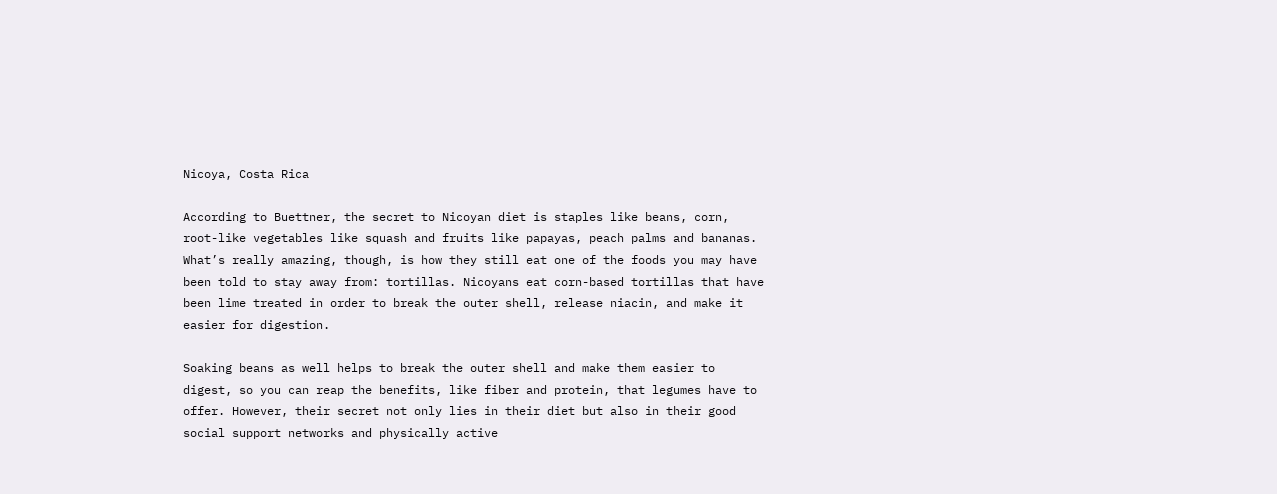Nicoya, Costa Rica

According to Buettner, the secret to Nicoyan diet is staples like beans, corn, root-like vegetables like squash and fruits like papayas, peach palms and bananas. What’s really amazing, though, is how they still eat one of the foods you may have been told to stay away from: tortillas. Nicoyans eat corn-based tortillas that have been lime treated in order to break the outer shell, release niacin, and make it easier for digestion.

Soaking beans as well helps to break the outer shell and make them easier to digest, so you can reap the benefits, like fiber and protein, that legumes have to offer. However, their secret not only lies in their diet but also in their good social support networks and physically active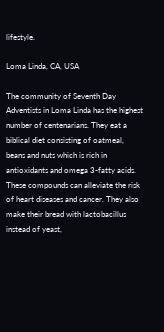lifestyle.

Loma Linda, CA, USA

The community of Seventh Day Adventists in Loma Linda has the highest number of centenarians. They eat a biblical diet consisting of oatmeal, beans and nuts which is rich in antioxidants and omega 3-fatty acids. These compounds can alleviate the risk of heart diseases and cancer. They also make their bread with lactobacillus instead of yeast,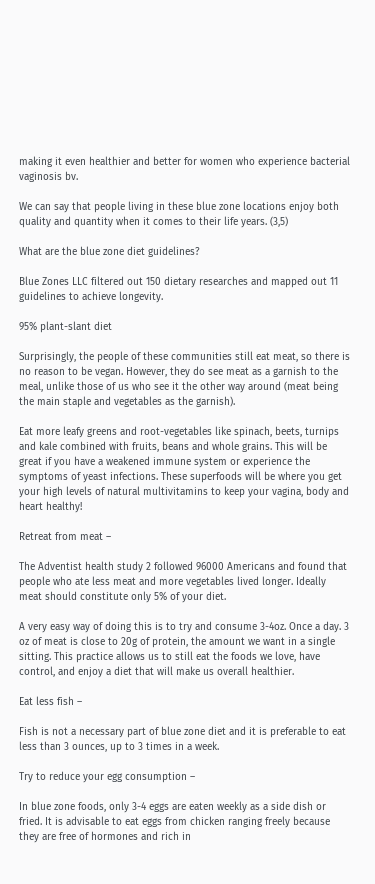making it even healthier and better for women who experience bacterial vaginosis bv.

We can say that people living in these blue zone locations enjoy both quality and quantity when it comes to their life years. (3,5)

What are the blue zone diet guidelines?

Blue Zones LLC filtered out 150 dietary researches and mapped out 11 guidelines to achieve longevity.

95% plant-slant diet

Surprisingly, the people of these communities still eat meat, so there is no reason to be vegan. However, they do see meat as a garnish to the meal, unlike those of us who see it the other way around (meat being the main staple and vegetables as the garnish).

Eat more leafy greens and root-vegetables like spinach, beets, turnips and kale combined with fruits, beans and whole grains. This will be great if you have a weakened immune system or experience the symptoms of yeast infections. These superfoods will be where you get your high levels of natural multivitamins to keep your vagina, body and heart healthy!

Retreat from meat –

The Adventist health study 2 followed 96000 Americans and found that people who ate less meat and more vegetables lived longer. Ideally meat should constitute only 5% of your diet.

A very easy way of doing this is to try and consume 3-4oz. Once a day. 3 oz of meat is close to 20g of protein, the amount we want in a single sitting. This practice allows us to still eat the foods we love, have control, and enjoy a diet that will make us overall healthier.

Eat less fish –

Fish is not a necessary part of blue zone diet and it is preferable to eat less than 3 ounces, up to 3 times in a week.

Try to reduce your egg consumption –

In blue zone foods, only 3-4 eggs are eaten weekly as a side dish or fried. It is advisable to eat eggs from chicken ranging freely because they are free of hormones and rich in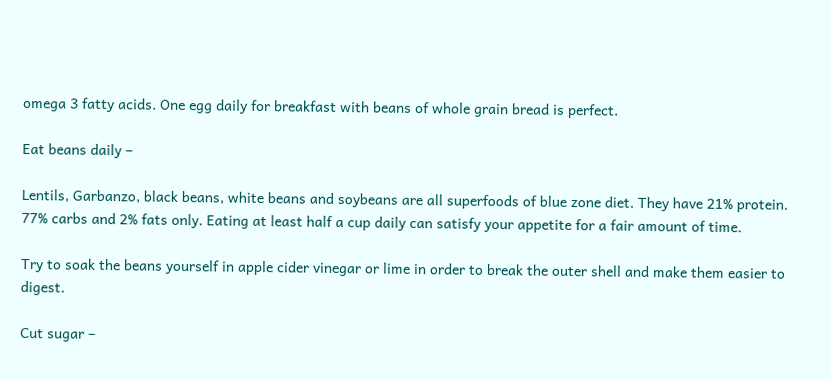omega 3 fatty acids. One egg daily for breakfast with beans of whole grain bread is perfect.

Eat beans daily –

Lentils, Garbanzo, black beans, white beans and soybeans are all superfoods of blue zone diet. They have 21% protein. 77% carbs and 2% fats only. Eating at least half a cup daily can satisfy your appetite for a fair amount of time.

Try to soak the beans yourself in apple cider vinegar or lime in order to break the outer shell and make them easier to digest.

Cut sugar –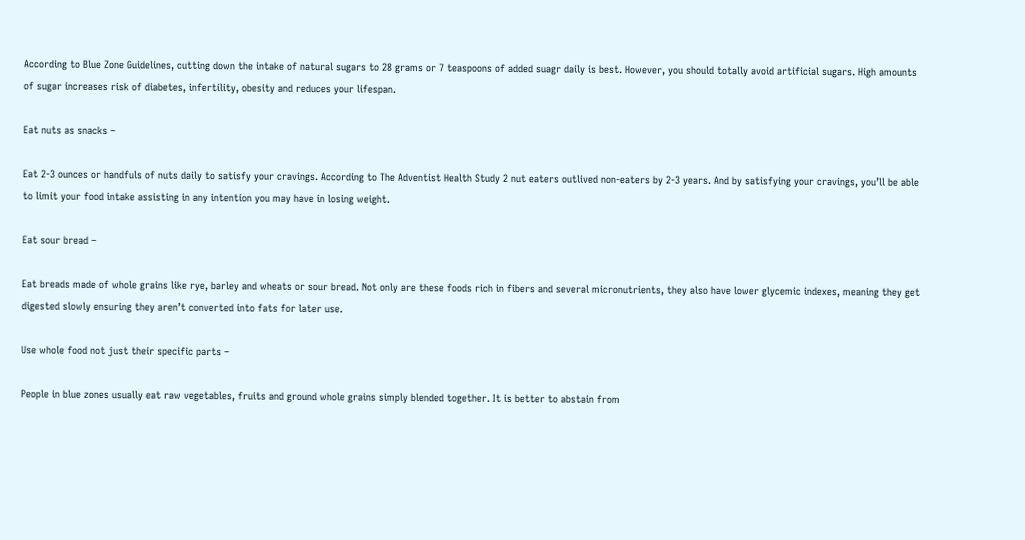According to Blue Zone Guidelines, cutting down the intake of natural sugars to 28 grams or 7 teaspoons of added suagr daily is best. However, you should totally avoid artificial sugars. High amounts of sugar increases risk of diabetes, infertility, obesity and reduces your lifespan.

Eat nuts as snacks –

Eat 2-3 ounces or handfuls of nuts daily to satisfy your cravings. According to The Adventist Health Study 2 nut eaters outlived non-eaters by 2-3 years. And by satisfying your cravings, you’ll be able to limit your food intake assisting in any intention you may have in losing weight.

Eat sour bread –

Eat breads made of whole grains like rye, barley and wheats or sour bread. Not only are these foods rich in fibers and several micronutrients, they also have lower glycemic indexes, meaning they get digested slowly ensuring they aren’t converted into fats for later use.

Use whole food not just their specific parts –

People in blue zones usually eat raw vegetables, fruits and ground whole grains simply blended together. It is better to abstain from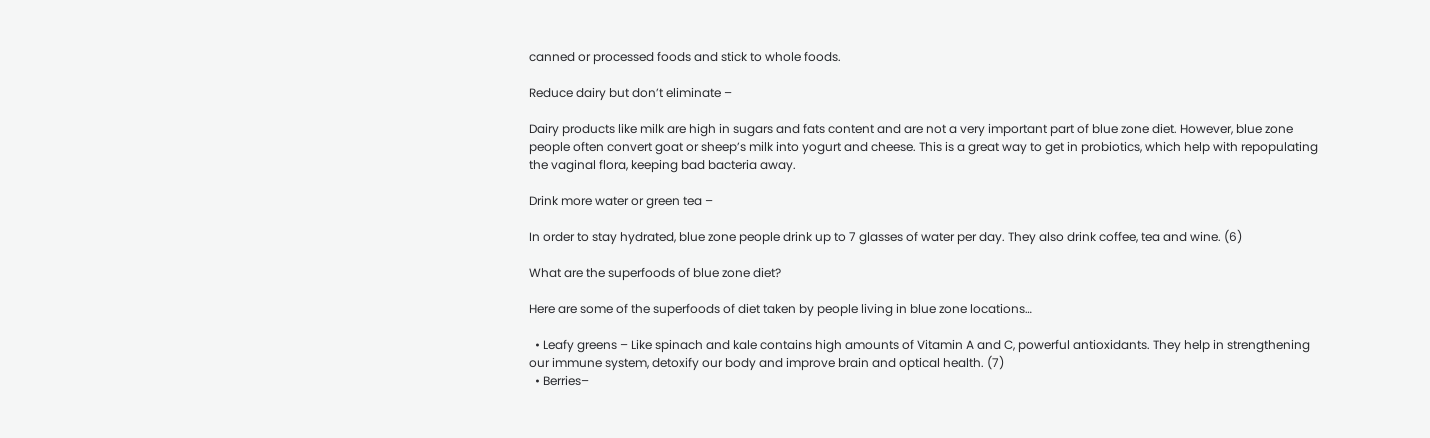canned or processed foods and stick to whole foods.

Reduce dairy but don’t eliminate –

Dairy products like milk are high in sugars and fats content and are not a very important part of blue zone diet. However, blue zone people often convert goat or sheep’s milk into yogurt and cheese. This is a great way to get in probiotics, which help with repopulating the vaginal flora, keeping bad bacteria away.

Drink more water or green tea –

In order to stay hydrated, blue zone people drink up to 7 glasses of water per day. They also drink coffee, tea and wine. (6)

What are the superfoods of blue zone diet?

Here are some of the superfoods of diet taken by people living in blue zone locations…

  • Leafy greens – Like spinach and kale contains high amounts of Vitamin A and C, powerful antioxidants. They help in strengthening our immune system, detoxify our body and improve brain and optical health. (7)
  • Berries–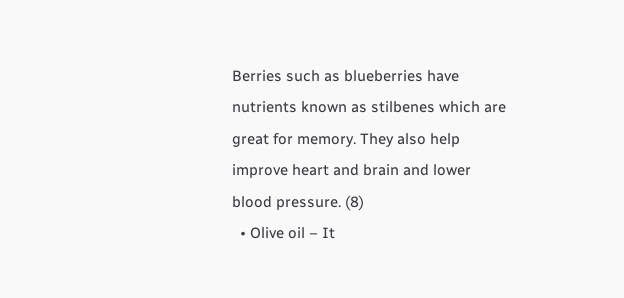Berries such as blueberries have nutrients known as stilbenes which are great for memory. They also help improve heart and brain and lower blood pressure. (8)
  • Olive oil – It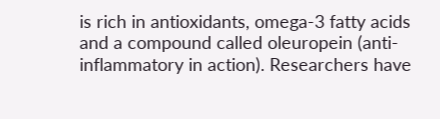is rich in antioxidants, omega-3 fatty acids and a compound called oleuropein (anti-inflammatory in action). Researchers have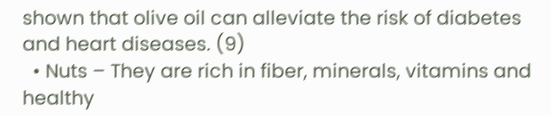shown that olive oil can alleviate the risk of diabetes and heart diseases. (9)
  • Nuts – They are rich in fiber, minerals, vitamins and healthy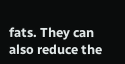fats. They can also reduce the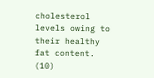cholesterol levels owing to their healthy fat content. (10)